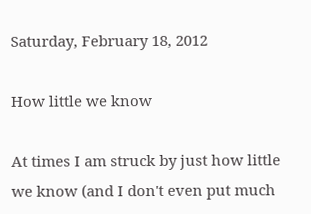Saturday, February 18, 2012

How little we know

At times I am struck by just how little we know (and I don't even put much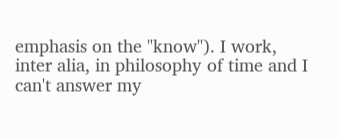emphasis on the "know"). I work, inter alia, in philosophy of time and I can't answer my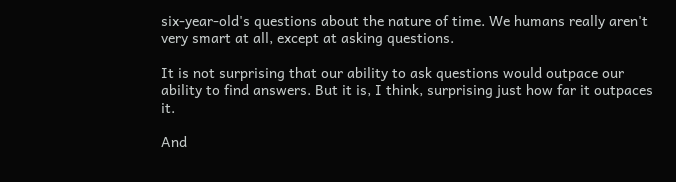six-year-old's questions about the nature of time. We humans really aren't very smart at all, except at asking questions.

It is not surprising that our ability to ask questions would outpace our ability to find answers. But it is, I think, surprising just how far it outpaces it.

And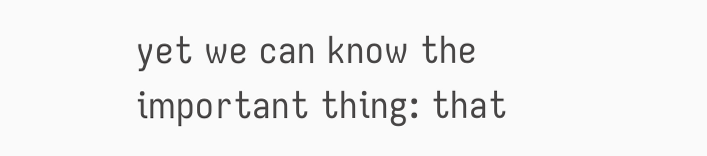yet we can know the important thing: that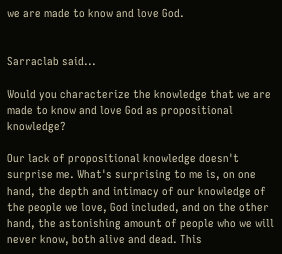we are made to know and love God.


Sarraclab said...

Would you characterize the knowledge that we are made to know and love God as propositional knowledge?

Our lack of propositional knowledge doesn't surprise me. What's surprising to me is, on one hand, the depth and intimacy of our knowledge of the people we love, God included, and on the other hand, the astonishing amount of people who we will never know, both alive and dead. This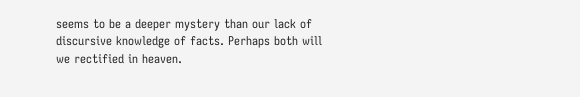seems to be a deeper mystery than our lack of discursive knowledge of facts. Perhaps both will we rectified in heaven.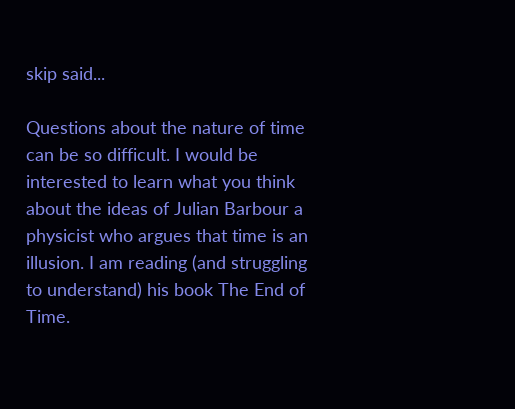skip said...

Questions about the nature of time can be so difficult. I would be interested to learn what you think about the ideas of Julian Barbour a physicist who argues that time is an illusion. I am reading (and struggling to understand) his book The End of Time.